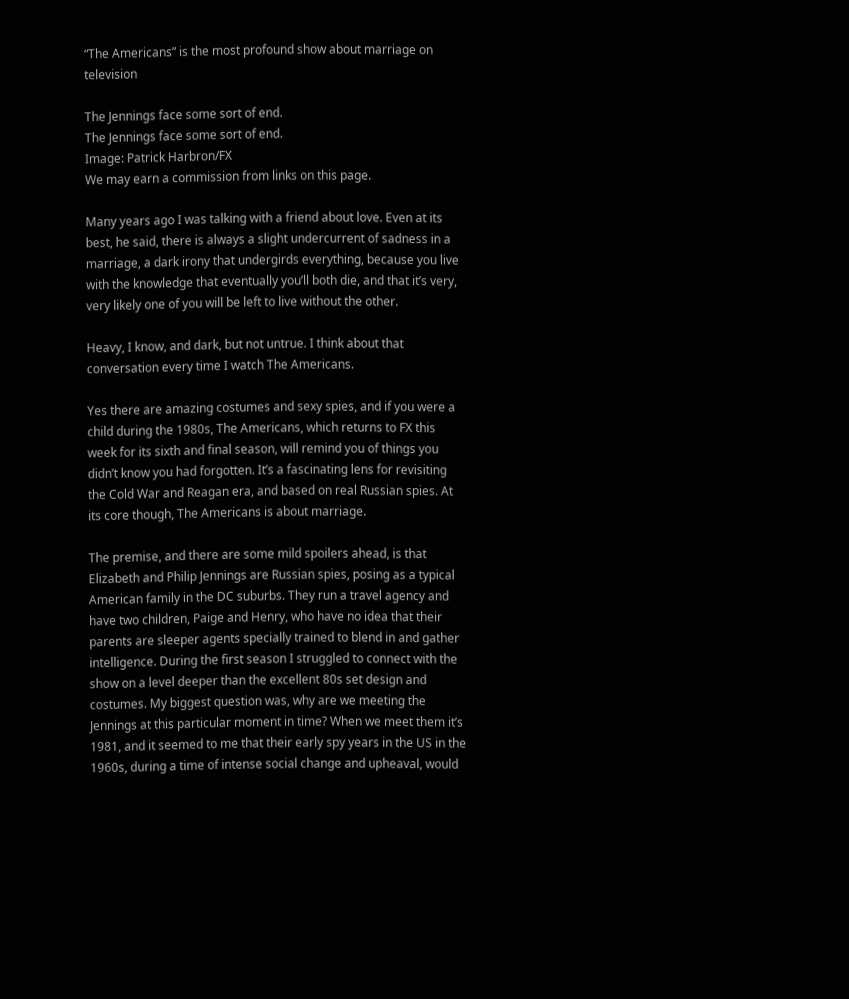“The Americans” is the most profound show about marriage on television

The Jennings face some sort of end.
The Jennings face some sort of end.
Image: Patrick Harbron/FX
We may earn a commission from links on this page.

Many years ago I was talking with a friend about love. Even at its best, he said, there is always a slight undercurrent of sadness in a marriage, a dark irony that undergirds everything, because you live with the knowledge that eventually you’ll both die, and that it’s very, very likely one of you will be left to live without the other.

Heavy, I know, and dark, but not untrue. I think about that conversation every time I watch The Americans.

Yes there are amazing costumes and sexy spies, and if you were a child during the 1980s, The Americans, which returns to FX this week for its sixth and final season, will remind you of things you didn’t know you had forgotten. It’s a fascinating lens for revisiting the Cold War and Reagan era, and based on real Russian spies. At its core though, The Americans is about marriage.

The premise, and there are some mild spoilers ahead, is that Elizabeth and Philip Jennings are Russian spies, posing as a typical American family in the DC suburbs. They run a travel agency and have two children, Paige and Henry, who have no idea that their parents are sleeper agents specially trained to blend in and gather intelligence. During the first season I struggled to connect with the show on a level deeper than the excellent 80s set design and costumes. My biggest question was, why are we meeting the Jennings at this particular moment in time? When we meet them it’s 1981, and it seemed to me that their early spy years in the US in the 1960s, during a time of intense social change and upheaval, would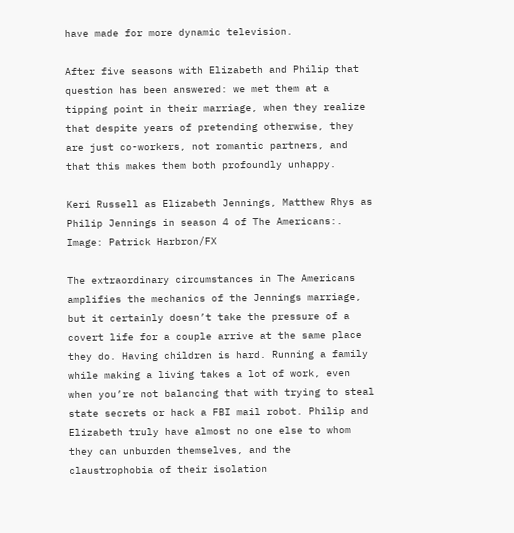have made for more dynamic television.

After five seasons with Elizabeth and Philip that question has been answered: we met them at a tipping point in their marriage, when they realize that despite years of pretending otherwise, they are just co-workers, not romantic partners, and that this makes them both profoundly unhappy.

Keri Russell as Elizabeth Jennings, Matthew Rhys as Philip Jennings in season 4 of The Americans:.
Image: Patrick Harbron/FX

The extraordinary circumstances in The Americans amplifies the mechanics of the Jennings marriage, but it certainly doesn’t take the pressure of a covert life for a couple arrive at the same place they do. Having children is hard. Running a family while making a living takes a lot of work, even when you’re not balancing that with trying to steal state secrets or hack a FBI mail robot. Philip and Elizabeth truly have almost no one else to whom they can unburden themselves, and the claustrophobia of their isolation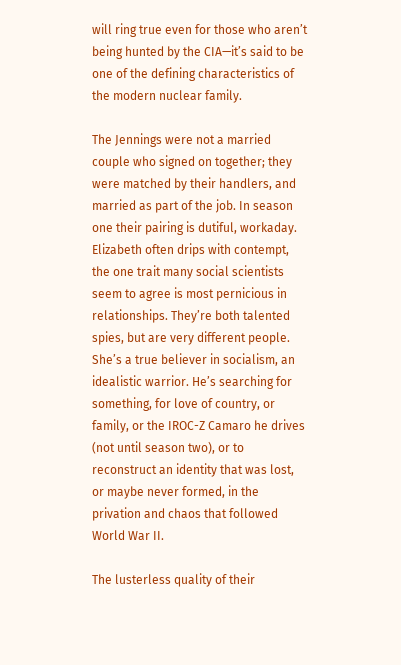will ring true even for those who aren’t being hunted by the CIA—it’s said to be one of the defining characteristics of the modern nuclear family.

The Jennings were not a married couple who signed on together; they were matched by their handlers, and married as part of the job. In season one their pairing is dutiful, workaday. Elizabeth often drips with contempt, the one trait many social scientists seem to agree is most pernicious in relationships. They’re both talented spies, but are very different people. She’s a true believer in socialism, an idealistic warrior. He’s searching for something, for love of country, or family, or the IROC-Z Camaro he drives (not until season two), or to reconstruct an identity that was lost, or maybe never formed, in the privation and chaos that followed World War II.

The lusterless quality of their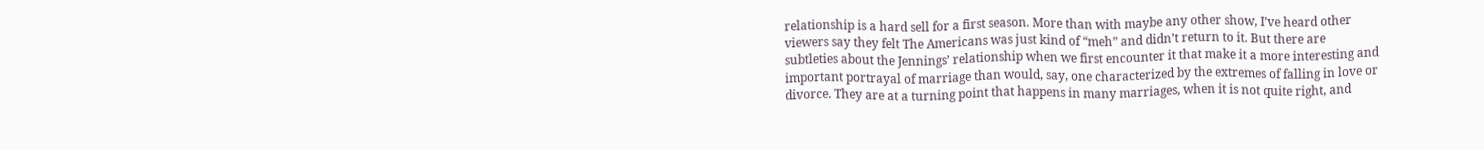relationship is a hard sell for a first season. More than with maybe any other show, I’ve heard other viewers say they felt The Americans was just kind of “meh” and didn’t return to it. But there are subtleties about the Jennings’ relationship when we first encounter it that make it a more interesting and important portrayal of marriage than would, say, one characterized by the extremes of falling in love or divorce. They are at a turning point that happens in many marriages, when it is not quite right, and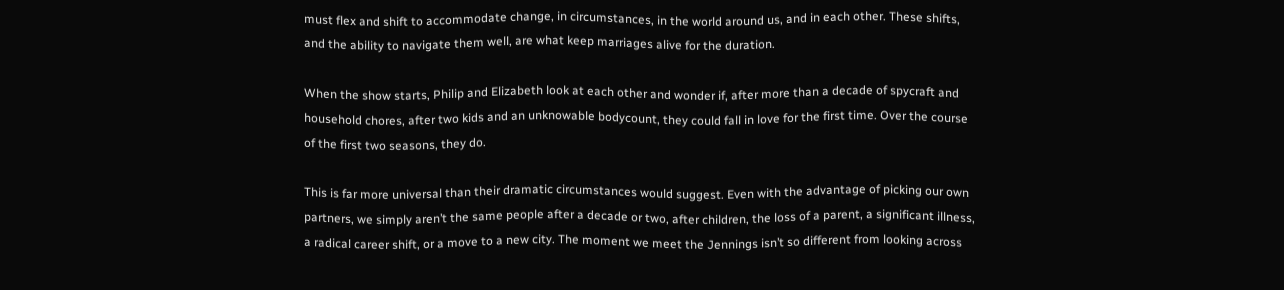must flex and shift to accommodate change, in circumstances, in the world around us, and in each other. These shifts, and the ability to navigate them well, are what keep marriages alive for the duration.

When the show starts, Philip and Elizabeth look at each other and wonder if, after more than a decade of spycraft and household chores, after two kids and an unknowable bodycount, they could fall in love for the first time. Over the course of the first two seasons, they do.

This is far more universal than their dramatic circumstances would suggest. Even with the advantage of picking our own partners, we simply aren’t the same people after a decade or two, after children, the loss of a parent, a significant illness, a radical career shift, or a move to a new city. The moment we meet the Jennings isn’t so different from looking across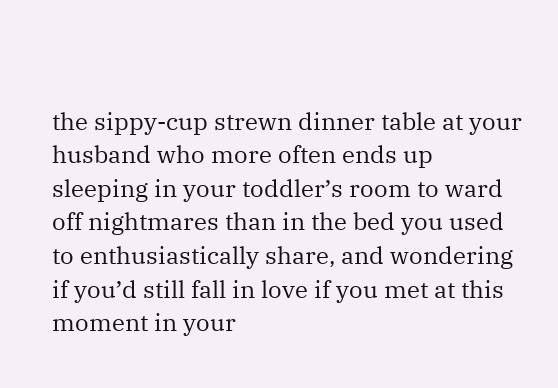the sippy-cup strewn dinner table at your husband who more often ends up sleeping in your toddler’s room to ward off nightmares than in the bed you used to enthusiastically share, and wondering if you’d still fall in love if you met at this moment in your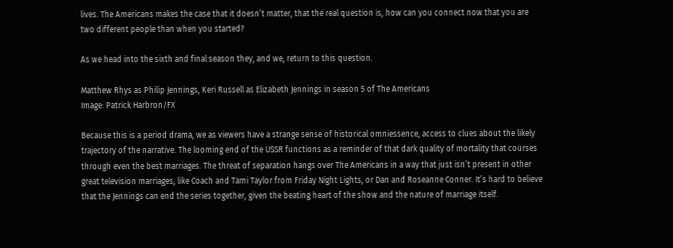lives. The Americans makes the case that it doesn’t matter, that the real question is, how can you connect now that you are two different people than when you started?

As we head into the sixth and final season they, and we, return to this question.

Matthew Rhys as Philip Jennings, Keri Russell as Elizabeth Jennings in season 5 of The Americans
Image: Patrick Harbron/FX

Because this is a period drama, we as viewers have a strange sense of historical omniessence, access to clues about the likely trajectory of the narrative. The looming end of the USSR functions as a reminder of that dark quality of mortality that courses through even the best marriages. The threat of separation hangs over The Americans in a way that just isn’t present in other great television marriages, like Coach and Tami Taylor from Friday Night Lights, or Dan and Roseanne Conner. It’s hard to believe that the Jennings can end the series together, given the beating heart of the show and the nature of marriage itself.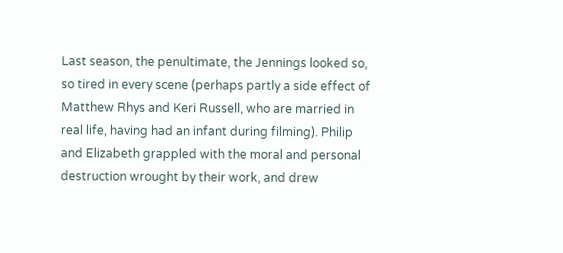Last season, the penultimate, the Jennings looked so, so tired in every scene (perhaps partly a side effect of Matthew Rhys and Keri Russell, who are married in real life, having had an infant during filming). Philip and Elizabeth grappled with the moral and personal destruction wrought by their work, and drew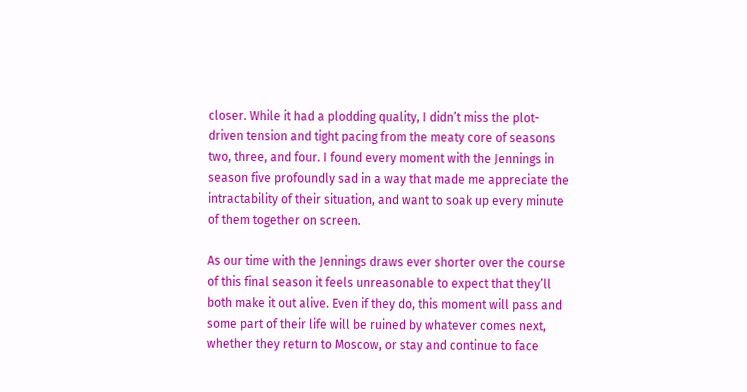closer. While it had a plodding quality, I didn’t miss the plot-driven tension and tight pacing from the meaty core of seasons two, three, and four. I found every moment with the Jennings in season five profoundly sad in a way that made me appreciate the intractability of their situation, and want to soak up every minute of them together on screen.

As our time with the Jennings draws ever shorter over the course of this final season it feels unreasonable to expect that they’ll both make it out alive. Even if they do, this moment will pass and some part of their life will be ruined by whatever comes next, whether they return to Moscow, or stay and continue to face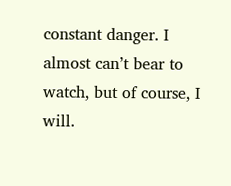constant danger. I almost can’t bear to watch, but of course, I will.